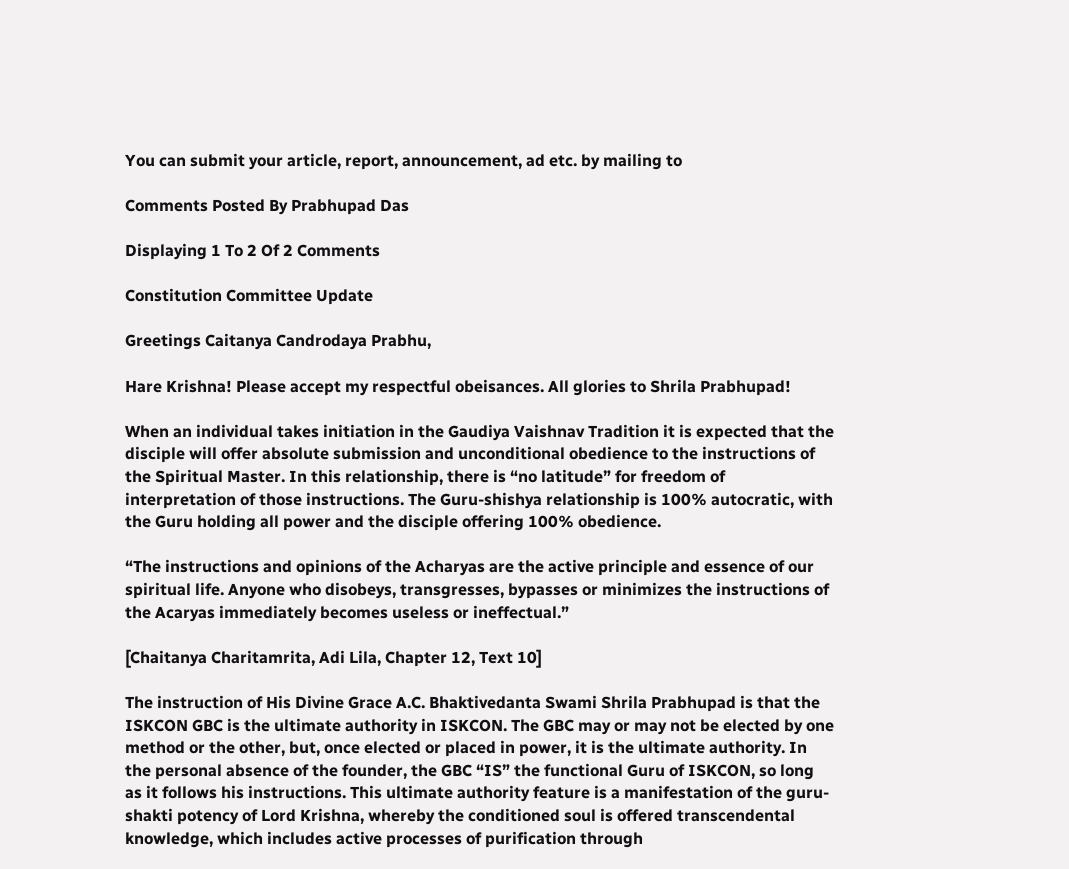You can submit your article, report, announcement, ad etc. by mailing to

Comments Posted By Prabhupad Das

Displaying 1 To 2 Of 2 Comments

Constitution Committee Update

Greetings Caitanya Candrodaya Prabhu,

Hare Krishna! Please accept my respectful obeisances. All glories to Shrila Prabhupad!

When an individual takes initiation in the Gaudiya Vaishnav Tradition it is expected that the disciple will offer absolute submission and unconditional obedience to the instructions of the Spiritual Master. In this relationship, there is “no latitude” for freedom of interpretation of those instructions. The Guru-shishya relationship is 100% autocratic, with the Guru holding all power and the disciple offering 100% obedience.

“The instructions and opinions of the Acharyas are the active principle and essence of our spiritual life. Anyone who disobeys, transgresses, bypasses or minimizes the instructions of the Acaryas immediately becomes useless or ineffectual.”

[Chaitanya Charitamrita, Adi Lila, Chapter 12, Text 10]

The instruction of His Divine Grace A.C. Bhaktivedanta Swami Shrila Prabhupad is that the ISKCON GBC is the ultimate authority in ISKCON. The GBC may or may not be elected by one method or the other, but, once elected or placed in power, it is the ultimate authority. In the personal absence of the founder, the GBC “IS” the functional Guru of ISKCON, so long as it follows his instructions. This ultimate authority feature is a manifestation of the guru-shakti potency of Lord Krishna, whereby the conditioned soul is offered transcendental knowledge, which includes active processes of purification through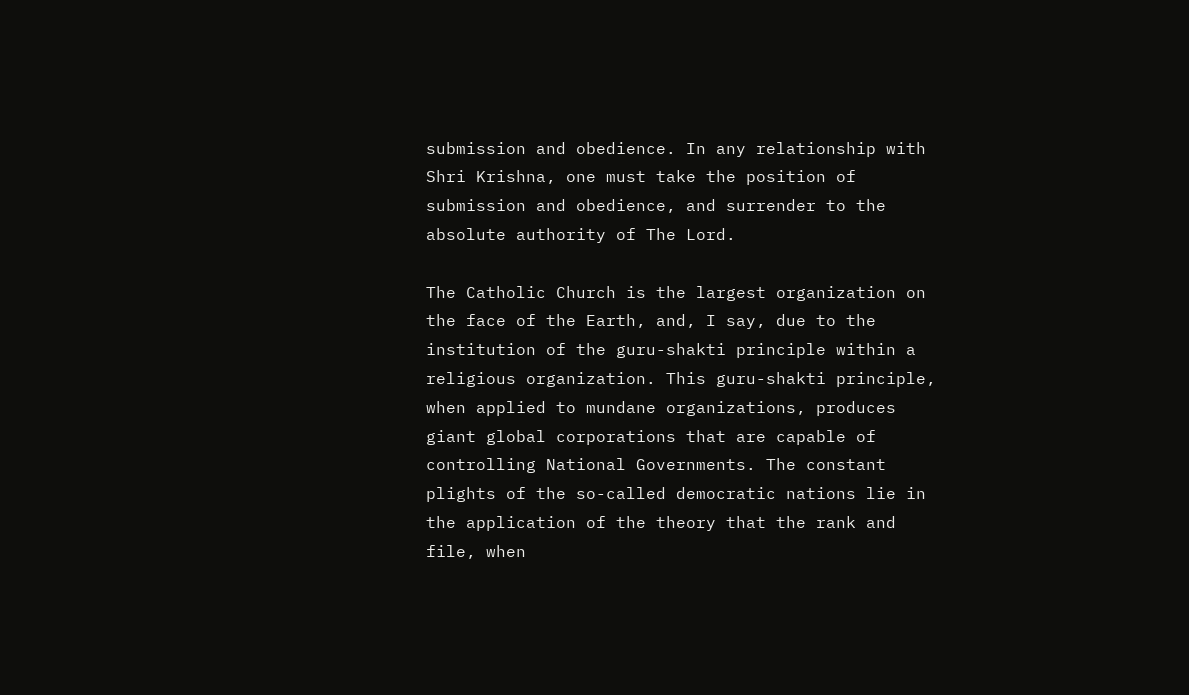submission and obedience. In any relationship with Shri Krishna, one must take the position of submission and obedience, and surrender to the absolute authority of The Lord.

The Catholic Church is the largest organization on the face of the Earth, and, I say, due to the institution of the guru-shakti principle within a religious organization. This guru-shakti principle, when applied to mundane organizations, produces giant global corporations that are capable of controlling National Governments. The constant plights of the so-called democratic nations lie in the application of the theory that the rank and file, when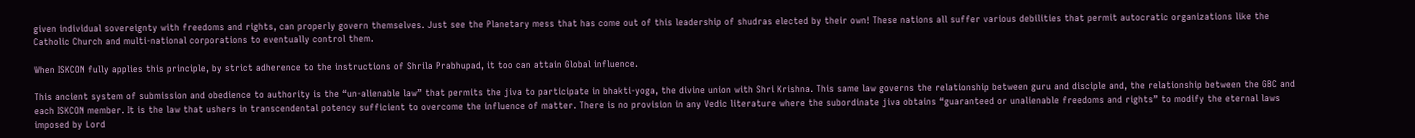given individual sovereignty with freedoms and rights, can properly govern themselves. Just see the Planetary mess that has come out of this leadership of shudras elected by their own! These nations all suffer various debilities that permit autocratic organizations like the Catholic Church and multi-national corporations to eventually control them.

When ISKCON fully applies this principle, by strict adherence to the instructions of Shrila Prabhupad, it too can attain Global influence.

This ancient system of submission and obedience to authority is the “un-alienable law” that permits the jiva to participate in bhakti-yoga, the divine union with Shri Krishna. This same law governs the relationship between guru and disciple and, the relationship between the GBC and each ISKCON member. It is the law that ushers in transcendental potency sufficient to overcome the influence of matter. There is no provision in any Vedic literature where the subordinate jiva obtains “guaranteed or unalienable freedoms and rights” to modify the eternal laws imposed by Lord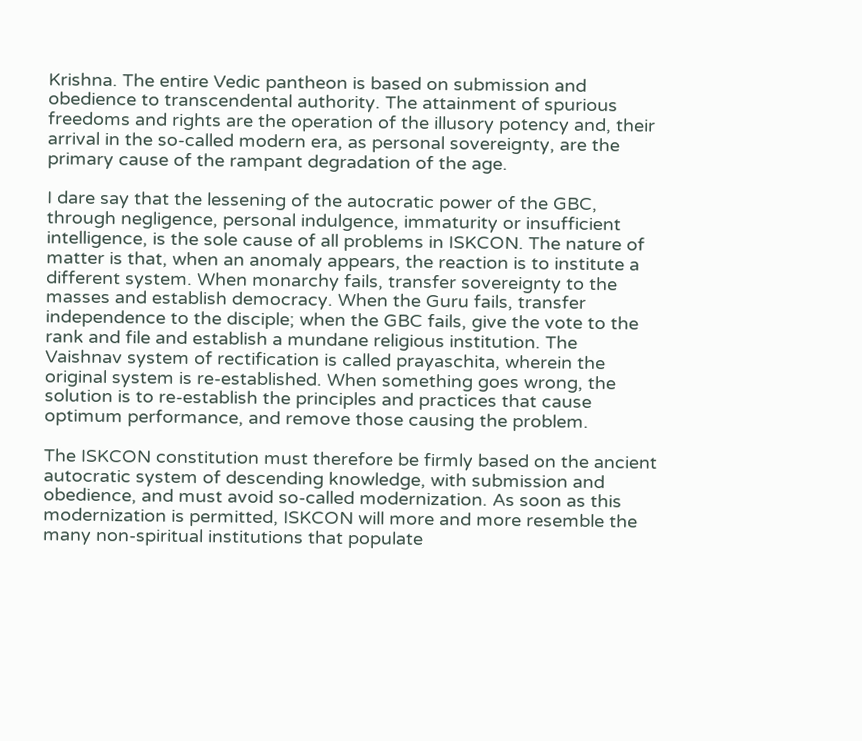Krishna. The entire Vedic pantheon is based on submission and obedience to transcendental authority. The attainment of spurious freedoms and rights are the operation of the illusory potency and, their arrival in the so-called modern era, as personal sovereignty, are the primary cause of the rampant degradation of the age.

I dare say that the lessening of the autocratic power of the GBC, through negligence, personal indulgence, immaturity or insufficient intelligence, is the sole cause of all problems in ISKCON. The nature of matter is that, when an anomaly appears, the reaction is to institute a different system. When monarchy fails, transfer sovereignty to the masses and establish democracy. When the Guru fails, transfer independence to the disciple; when the GBC fails, give the vote to the rank and file and establish a mundane religious institution. The Vaishnav system of rectification is called prayaschita, wherein the original system is re-established. When something goes wrong, the solution is to re-establish the principles and practices that cause optimum performance, and remove those causing the problem.

The ISKCON constitution must therefore be firmly based on the ancient autocratic system of descending knowledge, with submission and obedience, and must avoid so-called modernization. As soon as this modernization is permitted, ISKCON will more and more resemble the many non-spiritual institutions that populate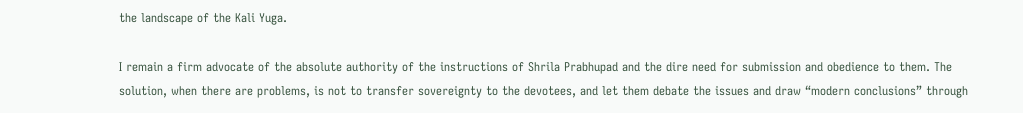the landscape of the Kali Yuga.

I remain a firm advocate of the absolute authority of the instructions of Shrila Prabhupad and the dire need for submission and obedience to them. The solution, when there are problems, is not to transfer sovereignty to the devotees, and let them debate the issues and draw “modern conclusions” through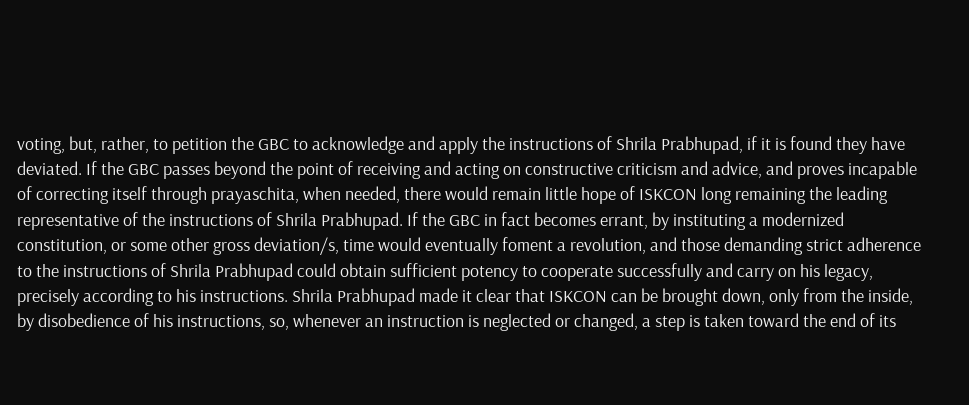voting, but, rather, to petition the GBC to acknowledge and apply the instructions of Shrila Prabhupad, if it is found they have deviated. If the GBC passes beyond the point of receiving and acting on constructive criticism and advice, and proves incapable of correcting itself through prayaschita, when needed, there would remain little hope of ISKCON long remaining the leading representative of the instructions of Shrila Prabhupad. If the GBC in fact becomes errant, by instituting a modernized constitution, or some other gross deviation/s, time would eventually foment a revolution, and those demanding strict adherence to the instructions of Shrila Prabhupad could obtain sufficient potency to cooperate successfully and carry on his legacy, precisely according to his instructions. Shrila Prabhupad made it clear that ISKCON can be brought down, only from the inside, by disobedience of his instructions, so, whenever an instruction is neglected or changed, a step is taken toward the end of its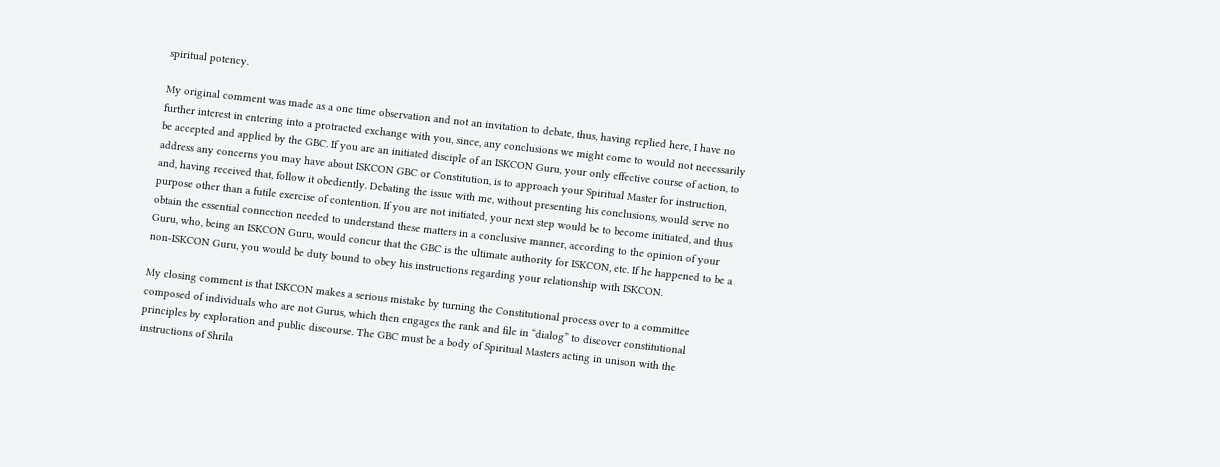spiritual potency.

My original comment was made as a one time observation and not an invitation to debate, thus, having replied here, I have no further interest in entering into a protracted exchange with you, since, any conclusions we might come to would not necessarily be accepted and applied by the GBC. If you are an initiated disciple of an ISKCON Guru, your only effective course of action, to address any concerns you may have about ISKCON GBC or Constitution, is to approach your Spiritual Master for instruction, and, having received that, follow it obediently. Debating the issue with me, without presenting his conclusions, would serve no purpose other than a futile exercise of contention. If you are not initiated, your next step would be to become initiated, and thus obtain the essential connection needed to understand these matters in a conclusive manner, according to the opinion of your Guru, who, being an ISKCON Guru, would concur that the GBC is the ultimate authority for ISKCON, etc. If he happened to be a non-ISKCON Guru, you would be duty bound to obey his instructions regarding your relationship with ISKCON.

My closing comment is that ISKCON makes a serious mistake by turning the Constitutional process over to a committee composed of individuals who are not Gurus, which then engages the rank and file in “dialog” to discover constitutional principles by exploration and public discourse. The GBC must be a body of Spiritual Masters acting in unison with the instructions of Shrila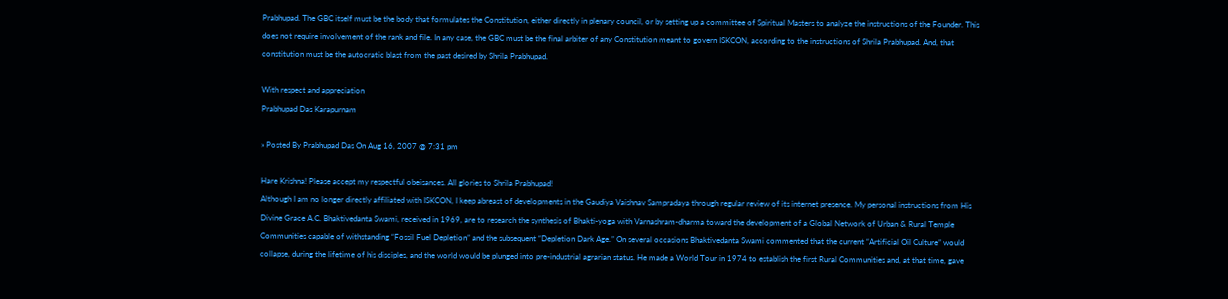Prabhupad. The GBC itself must be the body that formulates the Constitution, either directly in plenary council, or by setting up a committee of Spiritual Masters to analyze the instructions of the Founder. This does not require involvement of the rank and file. In any case, the GBC must be the final arbiter of any Constitution meant to govern ISKCON, according to the instructions of Shrila Prabhupad. And, that constitution must be the autocratic blast from the past desired by Shrila Prabhupad.

With respect and appreciation
Prabhupad Das Karapurnam

» Posted By Prabhupad Das On Aug 16, 2007 @ 7:31 pm

Hare Krishna! Please accept my respectful obeisances. All glories to Shrila Prabhupad!
Although I am no longer directly affiliated with ISKCON, I keep abreast of developments in the Gaudiya Vaishnav Sampradaya through regular review of its internet presence. My personal instructions from His Divine Grace A.C. Bhaktivedanta Swami, received in 1969, are to research the synthesis of Bhakti-yoga with Varnashram-dharma toward the development of a Global Network of Urban & Rural Temple Communities capable of withstanding “Fossil Fuel Depletion” and the subsequent “Depletion Dark Age.” On several occasions Bhaktivedanta Swami commented that the current “Artificial Oil Culture” would collapse, during the lifetime of his disciples, and the world would be plunged into pre-industrial agrarian status. He made a World Tour in 1974 to establish the first Rural Communities and, at that time, gave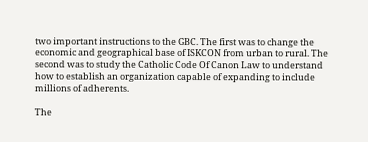two important instructions to the GBC. The first was to change the economic and geographical base of ISKCON from urban to rural. The second was to study the Catholic Code Of Canon Law to understand how to establish an organization capable of expanding to include millions of adherents.

The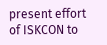present effort of ISKCON to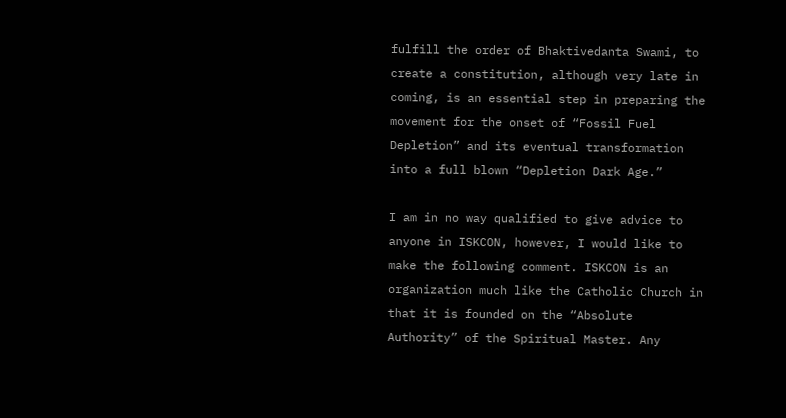fulfill the order of Bhaktivedanta Swami, to create a constitution, although very late in coming, is an essential step in preparing the movement for the onset of “Fossil Fuel Depletion” and its eventual transformation into a full blown “Depletion Dark Age.”

I am in no way qualified to give advice to anyone in ISKCON, however, I would like to make the following comment. ISKCON is an organization much like the Catholic Church in that it is founded on the “Absolute Authority” of the Spiritual Master. Any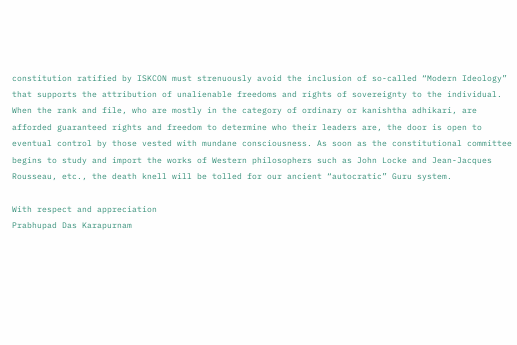constitution ratified by ISKCON must strenuously avoid the inclusion of so-called “Modern Ideology” that supports the attribution of unalienable freedoms and rights of sovereignty to the individual. When the rank and file, who are mostly in the category of ordinary or kanishtha adhikari, are afforded guaranteed rights and freedom to determine who their leaders are, the door is open to eventual control by those vested with mundane consciousness. As soon as the constitutional committee begins to study and import the works of Western philosophers such as John Locke and Jean-Jacques Rousseau, etc., the death knell will be tolled for our ancient “autocratic” Guru system.

With respect and appreciation
Prabhupad Das Karapurnam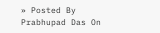» Posted By Prabhupad Das On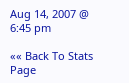Aug 14, 2007 @ 6:45 pm

«« Back To Stats Page